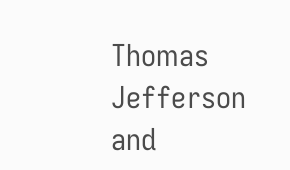Thomas Jefferson and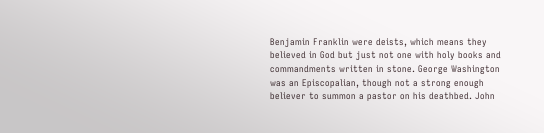Benjamin Franklin were deists, which means they believed in God but just not one with holy books and commandments written in stone. George Washington was an Episcopalian, though not a strong enough believer to summon a pastor on his deathbed. John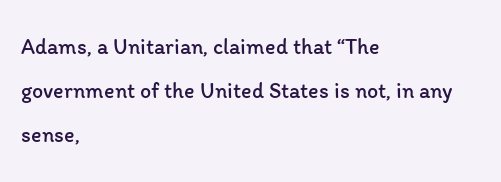Adams, a Unitarian, claimed that “The government of the United States is not, in any sense,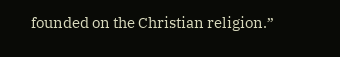founded on the Christian religion.”